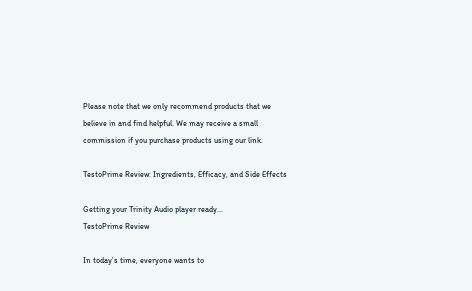Please note that we only recommend products that we believe in and find helpful. We may receive a small commission if you purchase products using our link.

TestoPrime Review: Ingredients, Efficacy, and Side Effects

Getting your Trinity Audio player ready...
TestoPrime Review

In today’s time, everyone wants to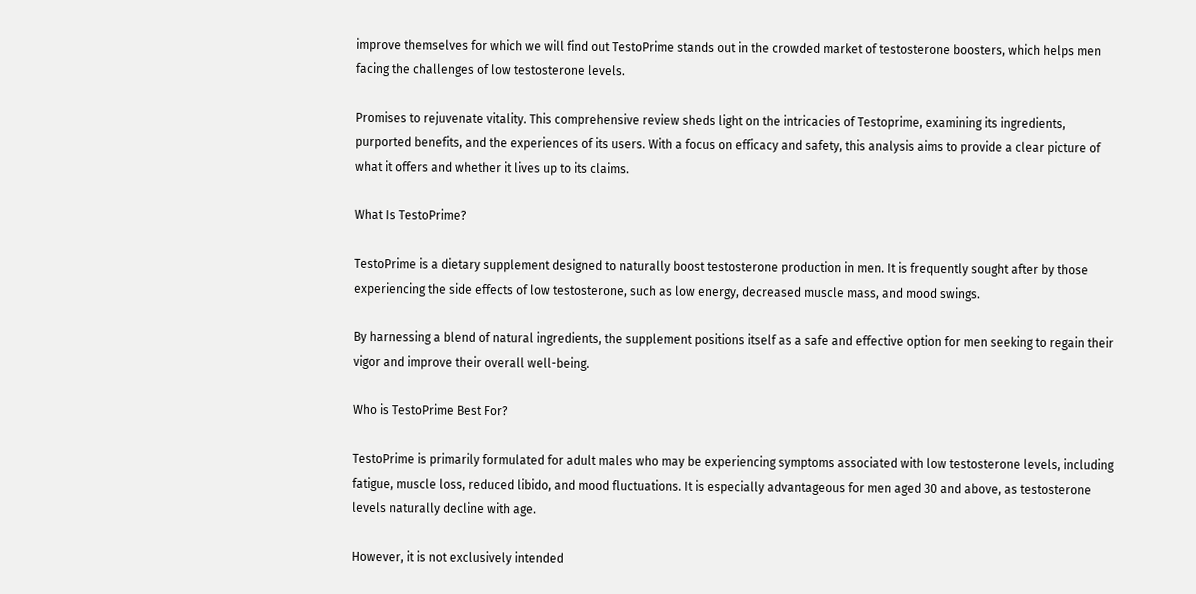improve themselves for which we will find out TestoPrime stands out in the crowded market of testosterone boosters, which helps men facing the challenges of low testosterone levels.

Promises to rejuvenate vitality. This comprehensive review sheds light on the intricacies of Testoprime, examining its ingredients, purported benefits, and the experiences of its users. With a focus on efficacy and safety, this analysis aims to provide a clear picture of what it offers and whether it lives up to its claims.

What Is TestoPrime?

TestoPrime is a dietary supplement designed to naturally boost testosterone production in men. It is frequently sought after by those experiencing the side effects of low testosterone, such as low energy, decreased muscle mass, and mood swings.

By harnessing a blend of natural ingredients, the supplement positions itself as a safe and effective option for men seeking to regain their vigor and improve their overall well-being.

Who is TestoPrime Best For?

TestoPrime is primarily formulated for adult males who may be experiencing symptoms associated with low testosterone levels, including fatigue, muscle loss, reduced libido, and mood fluctuations. It is especially advantageous for men aged 30 and above, as testosterone levels naturally decline with age.

However, it is not exclusively intended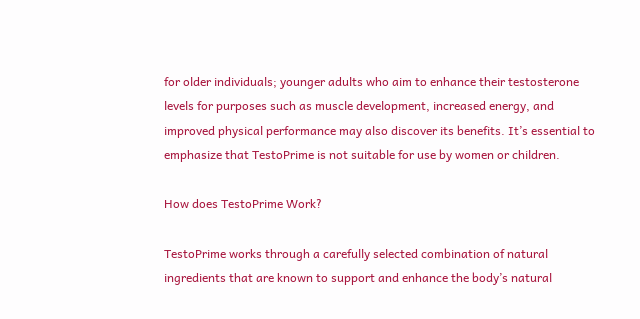for older individuals; younger adults who aim to enhance their testosterone levels for purposes such as muscle development, increased energy, and improved physical performance may also discover its benefits. It’s essential to emphasize that TestoPrime is not suitable for use by women or children.

How does TestoPrime Work?

TestoPrime works through a carefully selected combination of natural ingredients that are known to support and enhance the body’s natural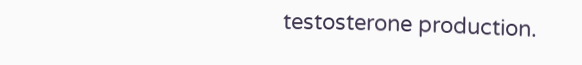testosterone production.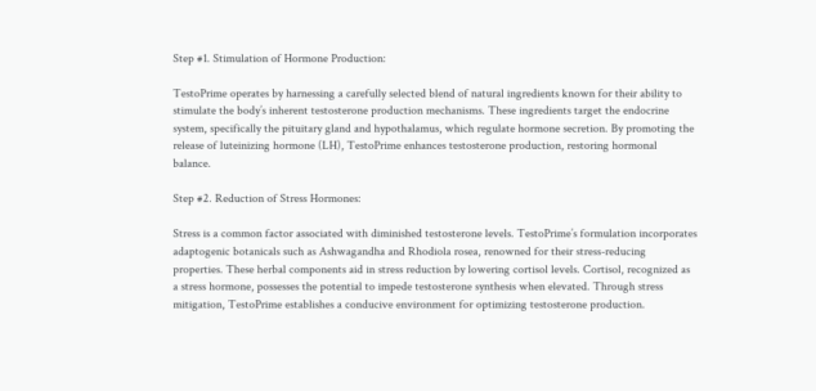Step #1. Stimulation of Hormone Production:

TestoPrime operates by harnessing a carefully selected blend of natural ingredients known for their ability to stimulate the body’s inherent testosterone production mechanisms. These ingredients target the endocrine system, specifically the pituitary gland and hypothalamus, which regulate hormone secretion. By promoting the release of luteinizing hormone (LH), TestoPrime enhances testosterone production, restoring hormonal balance.

Step #2. Reduction of Stress Hormones:

Stress is a common factor associated with diminished testosterone levels. TestoPrime’s formulation incorporates adaptogenic botanicals such as Ashwagandha and Rhodiola rosea, renowned for their stress-reducing properties. These herbal components aid in stress reduction by lowering cortisol levels. Cortisol, recognized as a stress hormone, possesses the potential to impede testosterone synthesis when elevated. Through stress mitigation, TestoPrime establishes a conducive environment for optimizing testosterone production.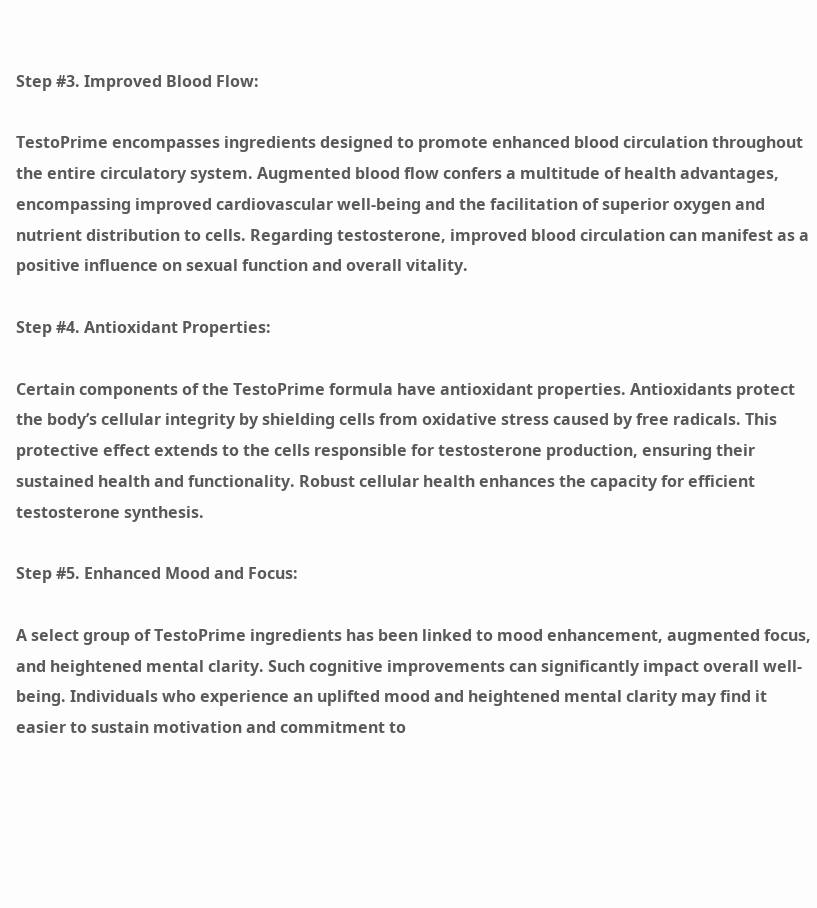Step #3. Improved Blood Flow:

TestoPrime encompasses ingredients designed to promote enhanced blood circulation throughout the entire circulatory system. Augmented blood flow confers a multitude of health advantages, encompassing improved cardiovascular well-being and the facilitation of superior oxygen and nutrient distribution to cells. Regarding testosterone, improved blood circulation can manifest as a positive influence on sexual function and overall vitality.

Step #4. Antioxidant Properties:

Certain components of the TestoPrime formula have antioxidant properties. Antioxidants protect the body’s cellular integrity by shielding cells from oxidative stress caused by free radicals. This protective effect extends to the cells responsible for testosterone production, ensuring their sustained health and functionality. Robust cellular health enhances the capacity for efficient testosterone synthesis.

Step #5. Enhanced Mood and Focus:

A select group of TestoPrime ingredients has been linked to mood enhancement, augmented focus, and heightened mental clarity. Such cognitive improvements can significantly impact overall well-being. Individuals who experience an uplifted mood and heightened mental clarity may find it easier to sustain motivation and commitment to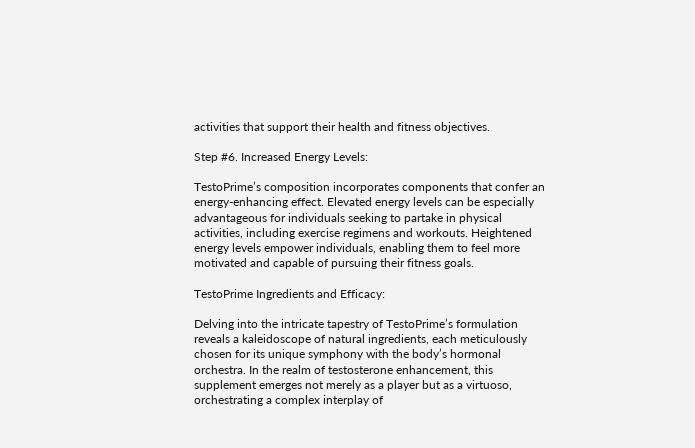activities that support their health and fitness objectives.

Step #6. Increased Energy Levels:

TestoPrime’s composition incorporates components that confer an energy-enhancing effect. Elevated energy levels can be especially advantageous for individuals seeking to partake in physical activities, including exercise regimens and workouts. Heightened energy levels empower individuals, enabling them to feel more motivated and capable of pursuing their fitness goals.

TestoPrime Ingredients and Efficacy:

Delving into the intricate tapestry of TestoPrime’s formulation reveals a kaleidoscope of natural ingredients, each meticulously chosen for its unique symphony with the body’s hormonal orchestra. In the realm of testosterone enhancement, this supplement emerges not merely as a player but as a virtuoso, orchestrating a complex interplay of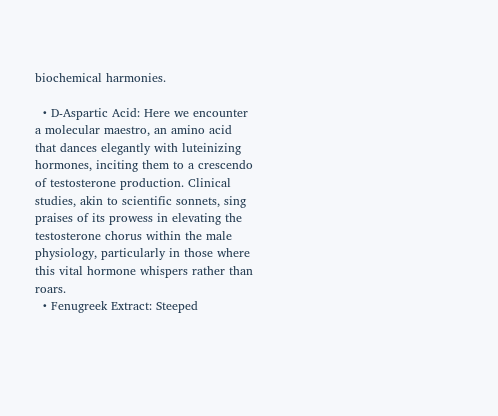biochemical harmonies.

  • D-Aspartic Acid: Here we encounter a molecular maestro, an amino acid that dances elegantly with luteinizing hormones, inciting them to a crescendo of testosterone production. Clinical studies, akin to scientific sonnets, sing praises of its prowess in elevating the testosterone chorus within the male physiology, particularly in those where this vital hormone whispers rather than roars.
  • Fenugreek Extract: Steeped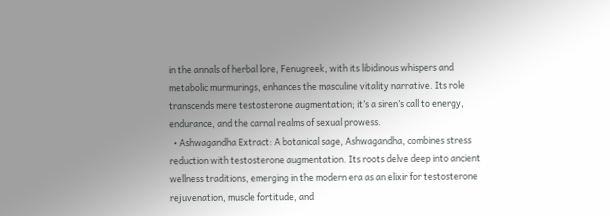in the annals of herbal lore, Fenugreek, with its libidinous whispers and metabolic murmurings, enhances the masculine vitality narrative. Its role transcends mere testosterone augmentation; it’s a siren’s call to energy, endurance, and the carnal realms of sexual prowess.
  • Ashwagandha Extract: A botanical sage, Ashwagandha, combines stress reduction with testosterone augmentation. Its roots delve deep into ancient wellness traditions, emerging in the modern era as an elixir for testosterone rejuvenation, muscle fortitude, and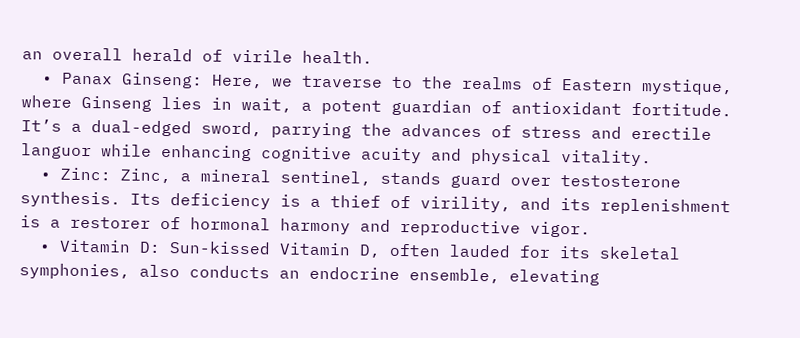an overall herald of virile health.
  • Panax Ginseng: Here, we traverse to the realms of Eastern mystique, where Ginseng lies in wait, a potent guardian of antioxidant fortitude. It’s a dual-edged sword, parrying the advances of stress and erectile languor while enhancing cognitive acuity and physical vitality.
  • Zinc: Zinc, a mineral sentinel, stands guard over testosterone synthesis. Its deficiency is a thief of virility, and its replenishment is a restorer of hormonal harmony and reproductive vigor.
  • Vitamin D: Sun-kissed Vitamin D, often lauded for its skeletal symphonies, also conducts an endocrine ensemble, elevating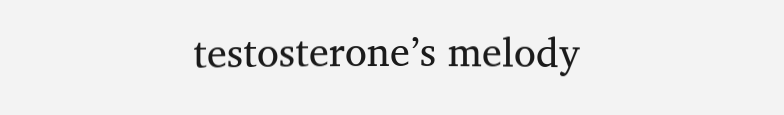testosterone’s melody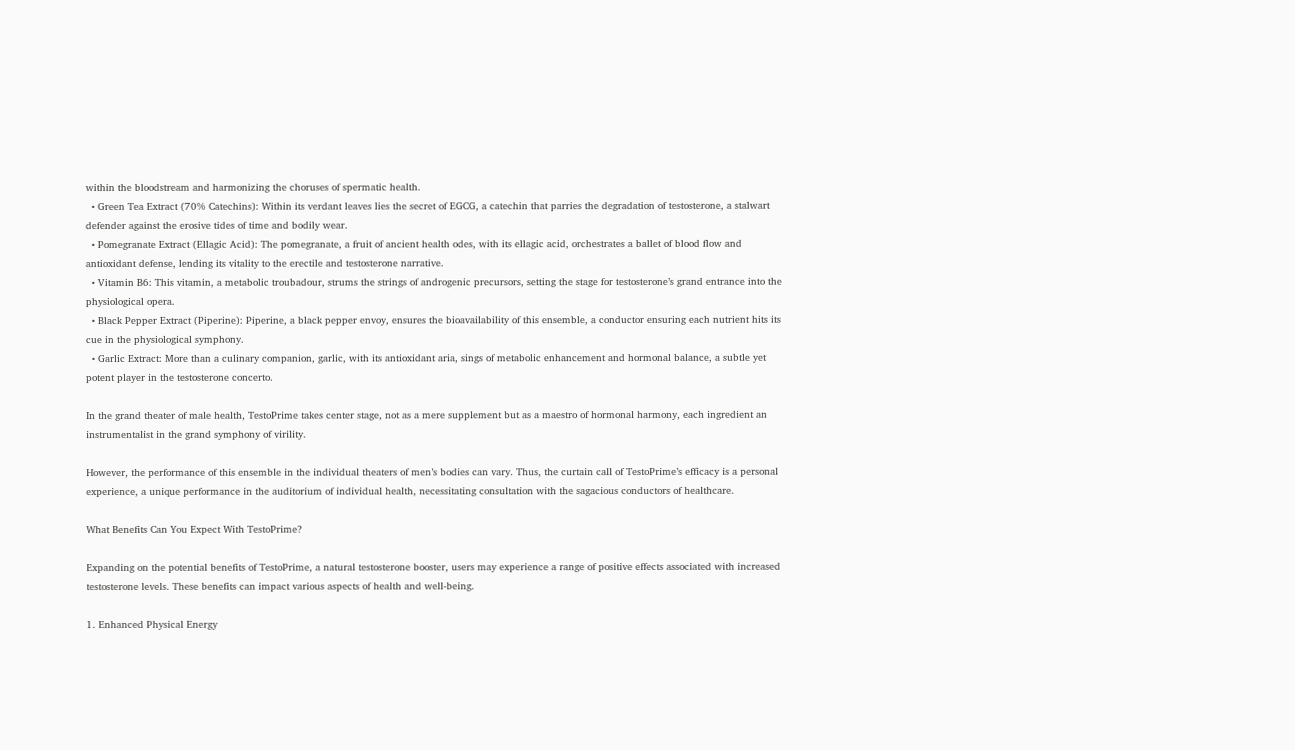within the bloodstream and harmonizing the choruses of spermatic health.
  • Green Tea Extract (70% Catechins): Within its verdant leaves lies the secret of EGCG, a catechin that parries the degradation of testosterone, a stalwart defender against the erosive tides of time and bodily wear.
  • Pomegranate Extract (Ellagic Acid): The pomegranate, a fruit of ancient health odes, with its ellagic acid, orchestrates a ballet of blood flow and antioxidant defense, lending its vitality to the erectile and testosterone narrative.
  • Vitamin B6: This vitamin, a metabolic troubadour, strums the strings of androgenic precursors, setting the stage for testosterone’s grand entrance into the physiological opera.
  • Black Pepper Extract (Piperine): Piperine, a black pepper envoy, ensures the bioavailability of this ensemble, a conductor ensuring each nutrient hits its cue in the physiological symphony.
  • Garlic Extract: More than a culinary companion, garlic, with its antioxidant aria, sings of metabolic enhancement and hormonal balance, a subtle yet potent player in the testosterone concerto.

In the grand theater of male health, TestoPrime takes center stage, not as a mere supplement but as a maestro of hormonal harmony, each ingredient an instrumentalist in the grand symphony of virility.

However, the performance of this ensemble in the individual theaters of men’s bodies can vary. Thus, the curtain call of TestoPrime’s efficacy is a personal experience, a unique performance in the auditorium of individual health, necessitating consultation with the sagacious conductors of healthcare.

What Benefits Can You Expect With TestoPrime?

Expanding on the potential benefits of TestoPrime, a natural testosterone booster, users may experience a range of positive effects associated with increased testosterone levels. These benefits can impact various aspects of health and well-being.

1. Enhanced Physical Energy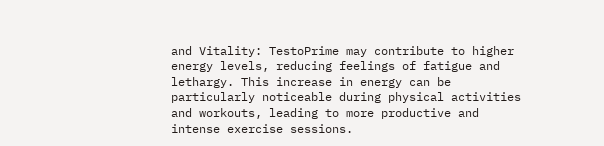and Vitality: TestoPrime may contribute to higher energy levels, reducing feelings of fatigue and lethargy. This increase in energy can be particularly noticeable during physical activities and workouts, leading to more productive and intense exercise sessions.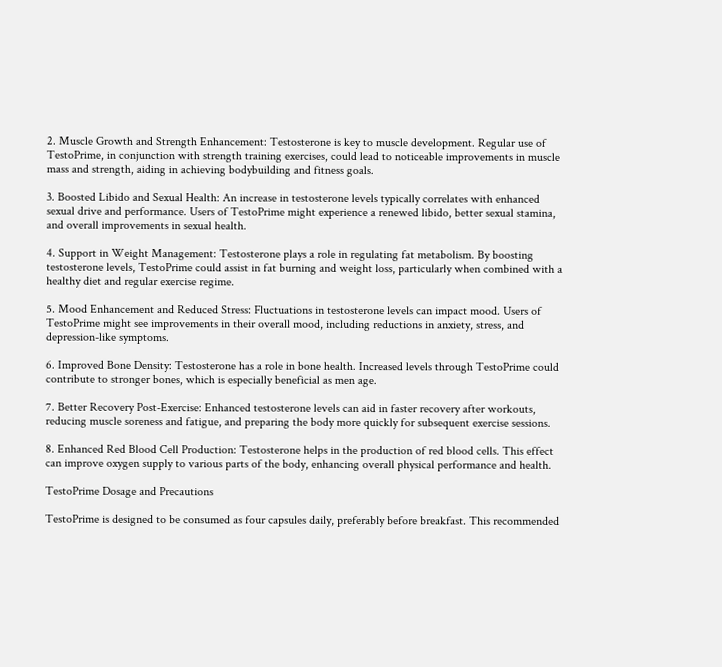2. Muscle Growth and Strength Enhancement: Testosterone is key to muscle development. Regular use of TestoPrime, in conjunction with strength training exercises, could lead to noticeable improvements in muscle mass and strength, aiding in achieving bodybuilding and fitness goals.

3. Boosted Libido and Sexual Health: An increase in testosterone levels typically correlates with enhanced sexual drive and performance. Users of TestoPrime might experience a renewed libido, better sexual stamina, and overall improvements in sexual health.

4. Support in Weight Management: Testosterone plays a role in regulating fat metabolism. By boosting testosterone levels, TestoPrime could assist in fat burning and weight loss, particularly when combined with a healthy diet and regular exercise regime.

5. Mood Enhancement and Reduced Stress: Fluctuations in testosterone levels can impact mood. Users of TestoPrime might see improvements in their overall mood, including reductions in anxiety, stress, and depression-like symptoms.

6. Improved Bone Density: Testosterone has a role in bone health. Increased levels through TestoPrime could contribute to stronger bones, which is especially beneficial as men age.

7. Better Recovery Post-Exercise: Enhanced testosterone levels can aid in faster recovery after workouts, reducing muscle soreness and fatigue, and preparing the body more quickly for subsequent exercise sessions.

8. Enhanced Red Blood Cell Production: Testosterone helps in the production of red blood cells. This effect can improve oxygen supply to various parts of the body, enhancing overall physical performance and health.

TestoPrime Dosage and Precautions

TestoPrime is designed to be consumed as four capsules daily, preferably before breakfast. This recommended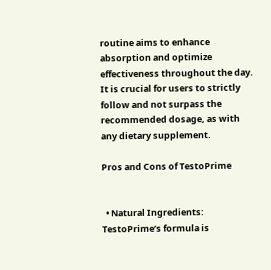routine aims to enhance absorption and optimize effectiveness throughout the day. It is crucial for users to strictly follow and not surpass the recommended dosage, as with any dietary supplement.

Pros and Cons of TestoPrime


  • Natural Ingredients: TestoPrime’s formula is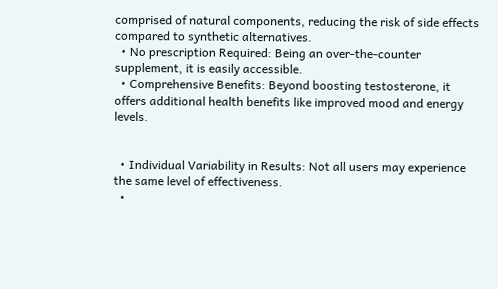comprised of natural components, reducing the risk of side effects compared to synthetic alternatives.
  • No prescription Required: Being an over-the-counter supplement, it is easily accessible.
  • Comprehensive Benefits: Beyond boosting testosterone, it offers additional health benefits like improved mood and energy levels.


  • Individual Variability in Results: Not all users may experience the same level of effectiveness.
  •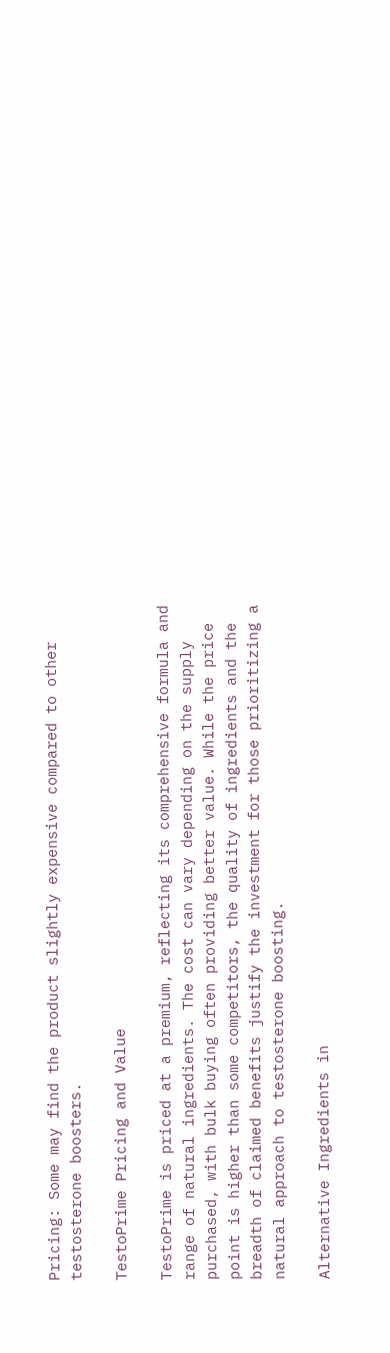Pricing: Some may find the product slightly expensive compared to other testosterone boosters.

TestoPrime Pricing and Value

TestoPrime is priced at a premium, reflecting its comprehensive formula and range of natural ingredients. The cost can vary depending on the supply purchased, with bulk buying often providing better value. While the price point is higher than some competitors, the quality of ingredients and the breadth of claimed benefits justify the investment for those prioritizing a natural approach to testosterone boosting.

Alternative Ingredients in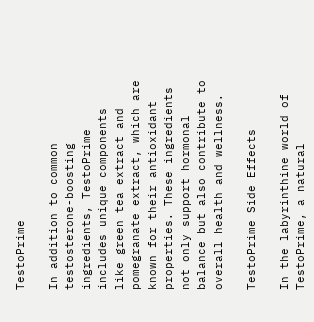TestoPrime

In addition to common testosterone-boosting ingredients, TestoPrime includes unique components like green tea extract and pomegranate extract, which are known for their antioxidant properties. These ingredients not only support hormonal balance but also contribute to overall health and wellness.

TestoPrime Side Effects

In the labyrinthine world of TestoPrime, a natural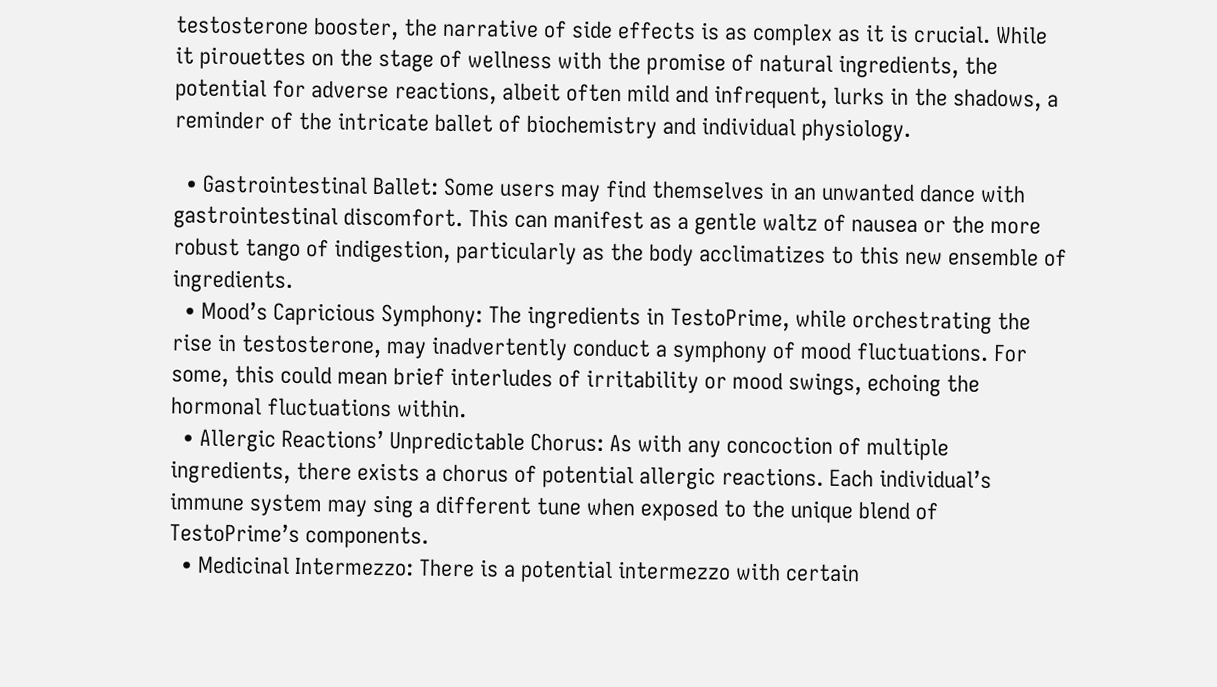testosterone booster, the narrative of side effects is as complex as it is crucial. While it pirouettes on the stage of wellness with the promise of natural ingredients, the potential for adverse reactions, albeit often mild and infrequent, lurks in the shadows, a reminder of the intricate ballet of biochemistry and individual physiology.

  • Gastrointestinal Ballet: Some users may find themselves in an unwanted dance with gastrointestinal discomfort. This can manifest as a gentle waltz of nausea or the more robust tango of indigestion, particularly as the body acclimatizes to this new ensemble of ingredients.
  • Mood’s Capricious Symphony: The ingredients in TestoPrime, while orchestrating the rise in testosterone, may inadvertently conduct a symphony of mood fluctuations. For some, this could mean brief interludes of irritability or mood swings, echoing the hormonal fluctuations within.
  • Allergic Reactions’ Unpredictable Chorus: As with any concoction of multiple ingredients, there exists a chorus of potential allergic reactions. Each individual’s immune system may sing a different tune when exposed to the unique blend of TestoPrime’s components.
  • Medicinal Intermezzo: There is a potential intermezzo with certain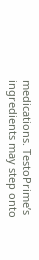medications. TestoPrime’s ingredients may step onto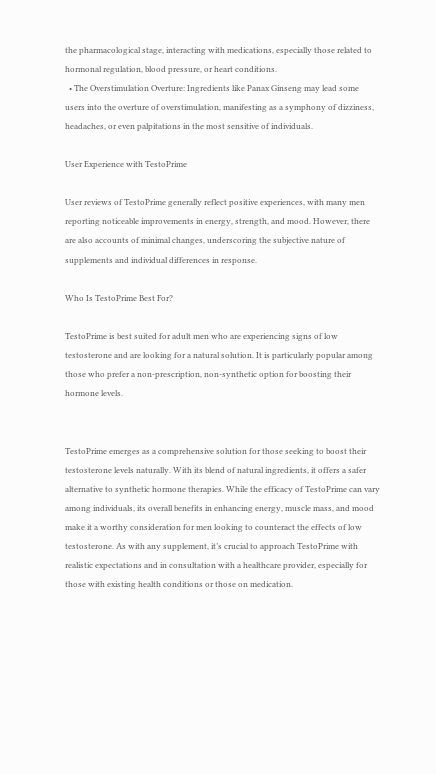the pharmacological stage, interacting with medications, especially those related to hormonal regulation, blood pressure, or heart conditions.
  • The Overstimulation Overture: Ingredients like Panax Ginseng may lead some users into the overture of overstimulation, manifesting as a symphony of dizziness, headaches, or even palpitations in the most sensitive of individuals.

User Experience with TestoPrime

User reviews of TestoPrime generally reflect positive experiences, with many men reporting noticeable improvements in energy, strength, and mood. However, there are also accounts of minimal changes, underscoring the subjective nature of supplements and individual differences in response.

Who Is TestoPrime Best For?

TestoPrime is best suited for adult men who are experiencing signs of low testosterone and are looking for a natural solution. It is particularly popular among those who prefer a non-prescription, non-synthetic option for boosting their hormone levels.


TestoPrime emerges as a comprehensive solution for those seeking to boost their testosterone levels naturally. With its blend of natural ingredients, it offers a safer alternative to synthetic hormone therapies. While the efficacy of TestoPrime can vary among individuals, its overall benefits in enhancing energy, muscle mass, and mood make it a worthy consideration for men looking to counteract the effects of low testosterone. As with any supplement, it’s crucial to approach TestoPrime with realistic expectations and in consultation with a healthcare provider, especially for those with existing health conditions or those on medication.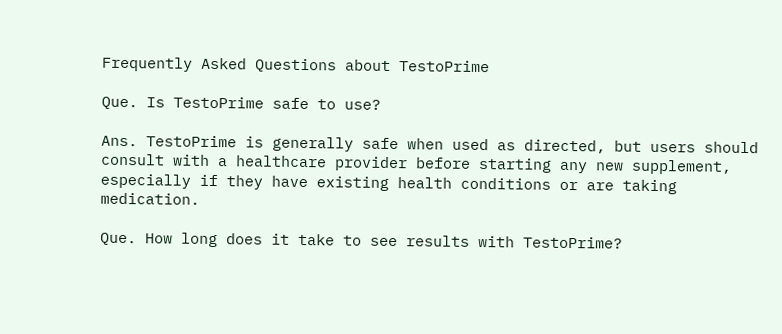Frequently Asked Questions about TestoPrime

Que. Is TestoPrime safe to use?

Ans. TestoPrime is generally safe when used as directed, but users should consult with a healthcare provider before starting any new supplement, especially if they have existing health conditions or are taking medication.

Que. How long does it take to see results with TestoPrime?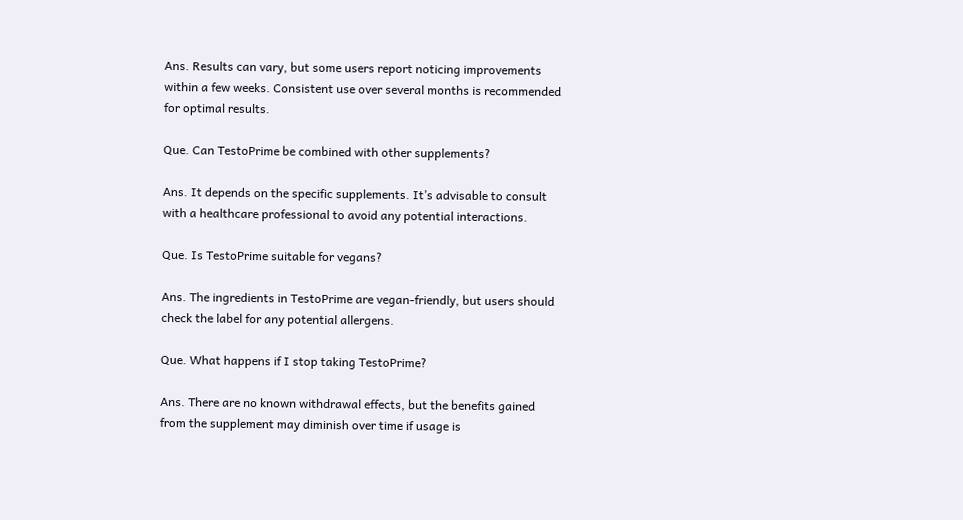Ans. Results can vary, but some users report noticing improvements within a few weeks. Consistent use over several months is recommended for optimal results.

Que. Can TestoPrime be combined with other supplements?

Ans. It depends on the specific supplements. It’s advisable to consult with a healthcare professional to avoid any potential interactions.

Que. Is TestoPrime suitable for vegans?

Ans. The ingredients in TestoPrime are vegan-friendly, but users should check the label for any potential allergens.

Que. What happens if I stop taking TestoPrime?

Ans. There are no known withdrawal effects, but the benefits gained from the supplement may diminish over time if usage is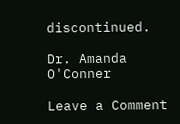discontinued.

Dr. Amanda O'Conner

Leave a Comment